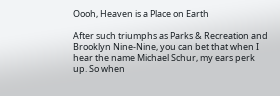Oooh, Heaven is a Place on Earth

After such triumphs as Parks & Recreation and Brooklyn Nine-Nine, you can bet that when I hear the name Michael Schur, my ears perk up. So when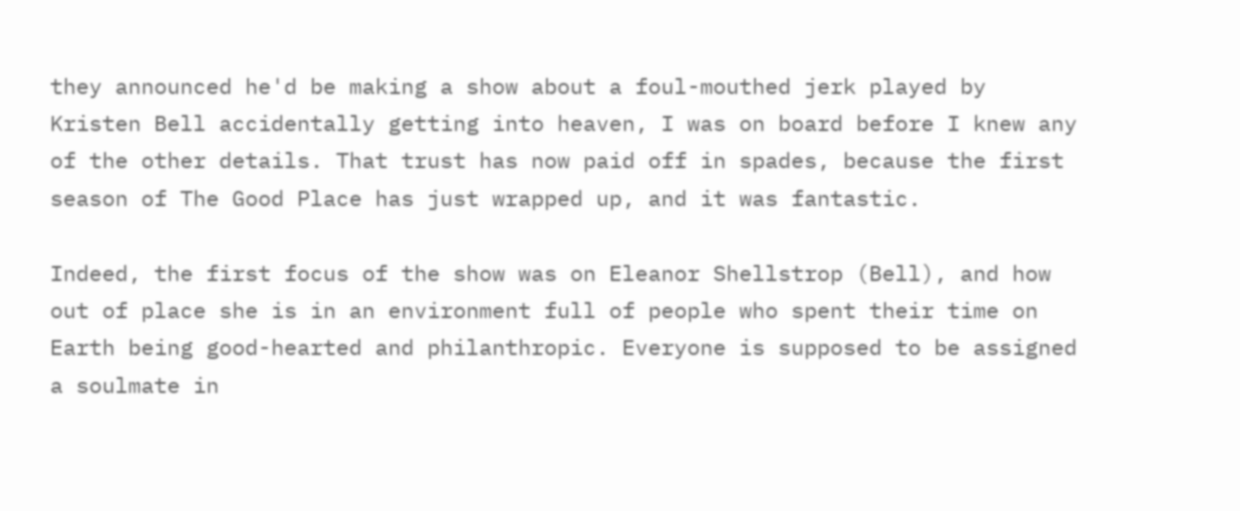they announced he'd be making a show about a foul-mouthed jerk played by Kristen Bell accidentally getting into heaven, I was on board before I knew any of the other details. That trust has now paid off in spades, because the first season of The Good Place has just wrapped up, and it was fantastic.

Indeed, the first focus of the show was on Eleanor Shellstrop (Bell), and how out of place she is in an environment full of people who spent their time on Earth being good-hearted and philanthropic. Everyone is supposed to be assigned a soulmate in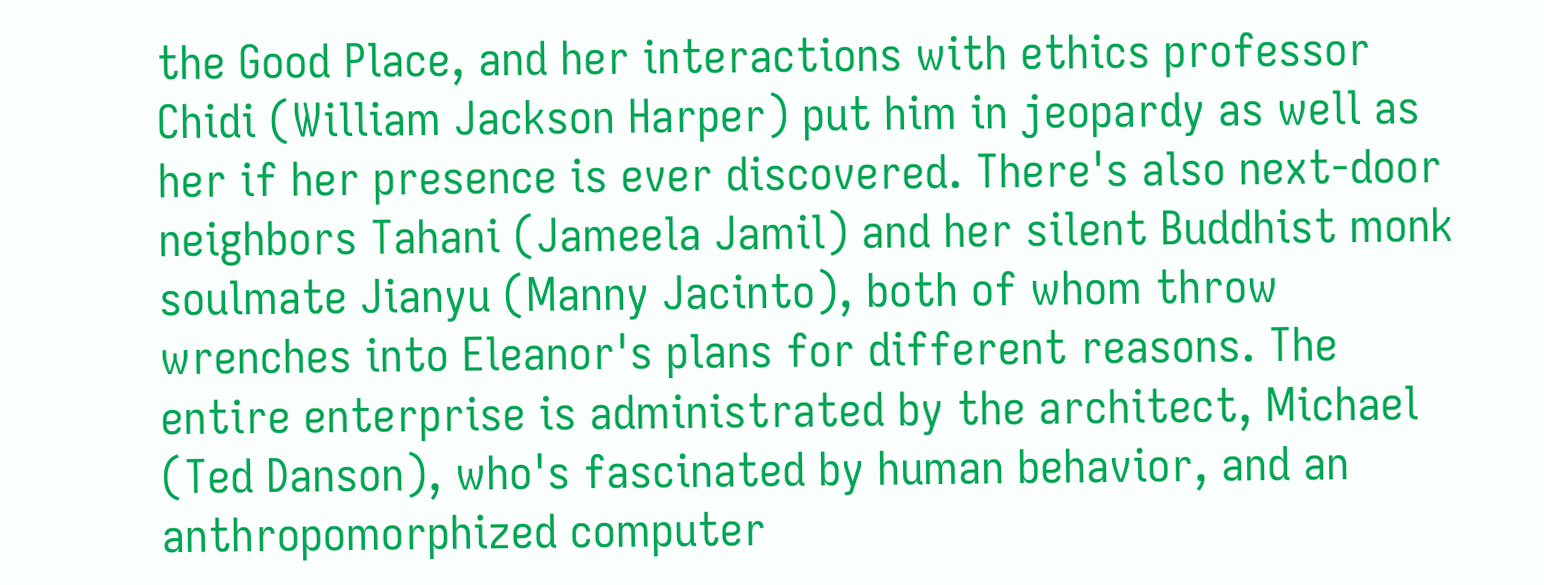the Good Place, and her interactions with ethics professor Chidi (William Jackson Harper) put him in jeopardy as well as her if her presence is ever discovered. There's also next-door neighbors Tahani (Jameela Jamil) and her silent Buddhist monk soulmate Jianyu (Manny Jacinto), both of whom throw wrenches into Eleanor's plans for different reasons. The entire enterprise is administrated by the architect, Michael (Ted Danson), who's fascinated by human behavior, and an anthropomorphized computer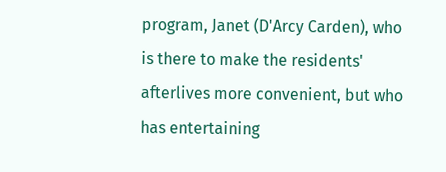program, Janet (D'Arcy Carden), who is there to make the residents' afterlives more convenient, but who has entertaining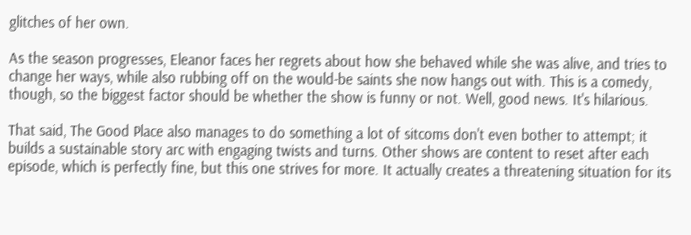glitches of her own.

As the season progresses, Eleanor faces her regrets about how she behaved while she was alive, and tries to change her ways, while also rubbing off on the would-be saints she now hangs out with. This is a comedy, though, so the biggest factor should be whether the show is funny or not. Well, good news. It's hilarious.

That said, The Good Place also manages to do something a lot of sitcoms don't even bother to attempt; it builds a sustainable story arc with engaging twists and turns. Other shows are content to reset after each episode, which is perfectly fine, but this one strives for more. It actually creates a threatening situation for its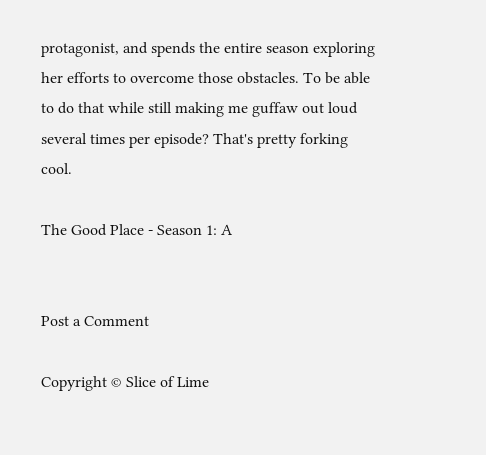protagonist, and spends the entire season exploring her efforts to overcome those obstacles. To be able to do that while still making me guffaw out loud several times per episode? That's pretty forking cool.

The Good Place - Season 1: A


Post a Comment

Copyright © Slice of Lime